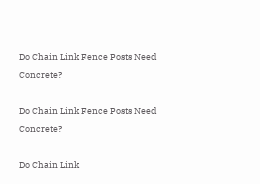Do Chain Link Fence Posts Need Concrete?

Do Chain Link Fence Posts Need Concrete?

Do Chain Link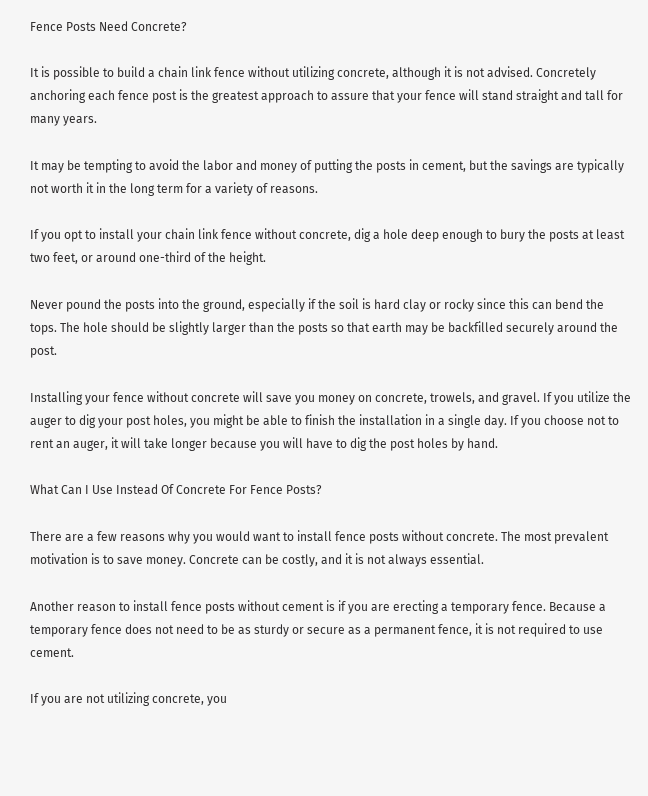Fence Posts Need Concrete?

It is possible to build a chain link fence without utilizing concrete, although it is not advised. Concretely anchoring each fence post is the greatest approach to assure that your fence will stand straight and tall for many years.

It may be tempting to avoid the labor and money of putting the posts in cement, but the savings are typically not worth it in the long term for a variety of reasons.

If you opt to install your chain link fence without concrete, dig a hole deep enough to bury the posts at least two feet, or around one-third of the height.

Never pound the posts into the ground, especially if the soil is hard clay or rocky since this can bend the tops. The hole should be slightly larger than the posts so that earth may be backfilled securely around the post.

Installing your fence without concrete will save you money on concrete, trowels, and gravel. If you utilize the auger to dig your post holes, you might be able to finish the installation in a single day. If you choose not to rent an auger, it will take longer because you will have to dig the post holes by hand.

What Can I Use Instead Of Concrete For Fence Posts?

There are a few reasons why you would want to install fence posts without concrete. The most prevalent motivation is to save money. Concrete can be costly, and it is not always essential.

Another reason to install fence posts without cement is if you are erecting a temporary fence. Because a temporary fence does not need to be as sturdy or secure as a permanent fence, it is not required to use cement.

If you are not utilizing concrete, you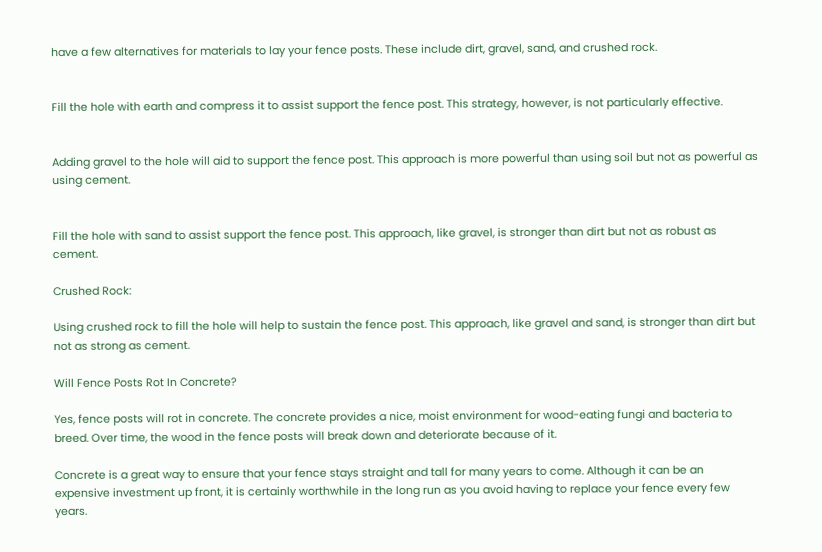have a few alternatives for materials to lay your fence posts. These include dirt, gravel, sand, and crushed rock.


Fill the hole with earth and compress it to assist support the fence post. This strategy, however, is not particularly effective.


Adding gravel to the hole will aid to support the fence post. This approach is more powerful than using soil but not as powerful as using cement.


Fill the hole with sand to assist support the fence post. This approach, like gravel, is stronger than dirt but not as robust as cement.

Crushed Rock:

Using crushed rock to fill the hole will help to sustain the fence post. This approach, like gravel and sand, is stronger than dirt but not as strong as cement.

Will Fence Posts Rot In Concrete?

Yes, fence posts will rot in concrete. The concrete provides a nice, moist environment for wood-eating fungi and bacteria to breed. Over time, the wood in the fence posts will break down and deteriorate because of it.

Concrete is a great way to ensure that your fence stays straight and tall for many years to come. Although it can be an expensive investment up front, it is certainly worthwhile in the long run as you avoid having to replace your fence every few years.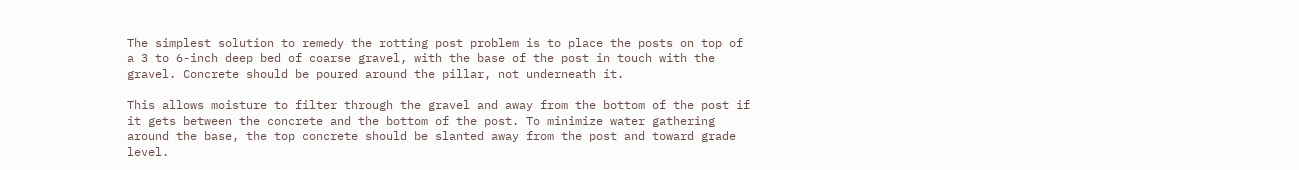The simplest solution to remedy the rotting post problem is to place the posts on top of a 3 to 6-inch deep bed of coarse gravel, with the base of the post in touch with the gravel. Concrete should be poured around the pillar, not underneath it.

This allows moisture to filter through the gravel and away from the bottom of the post if it gets between the concrete and the bottom of the post. To minimize water gathering around the base, the top concrete should be slanted away from the post and toward grade level.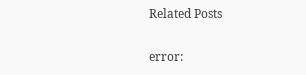Related Posts

error: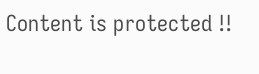Content is protected !!